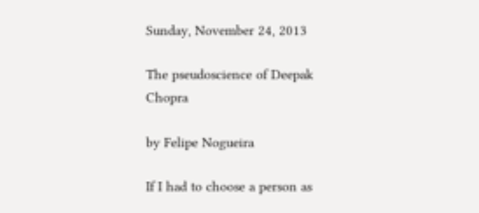Sunday, November 24, 2013

The pseudoscience of Deepak Chopra

by Felipe Nogueira

If I had to choose a person as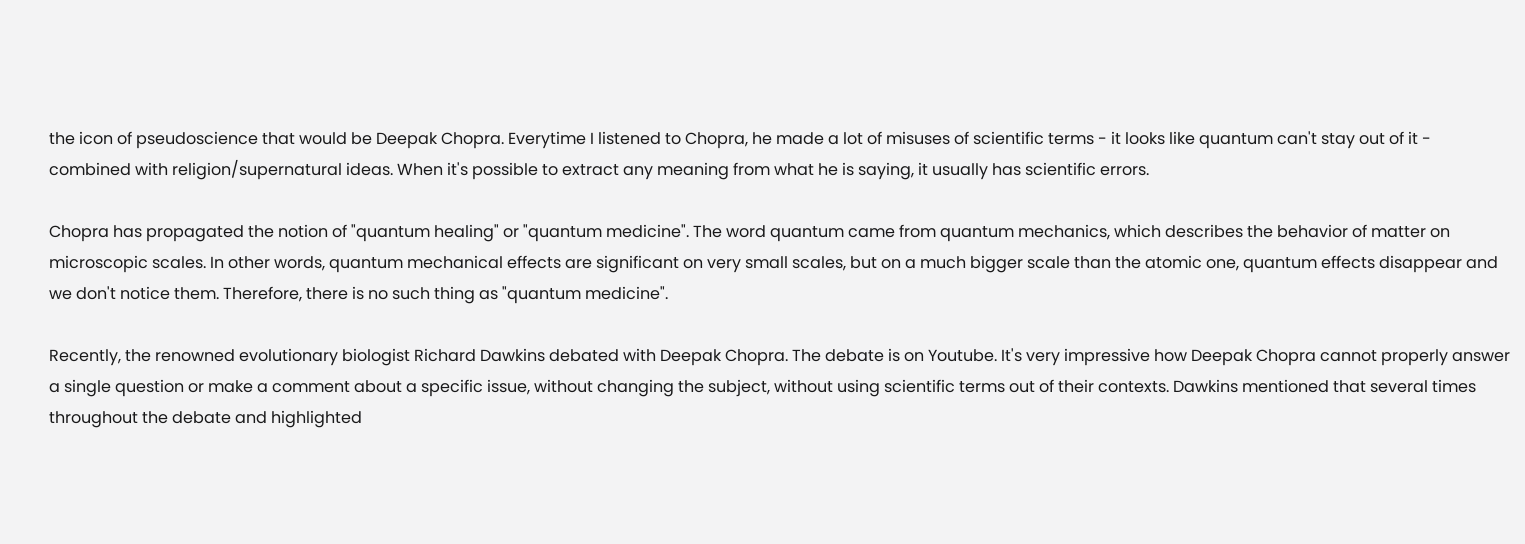the icon of pseudoscience that would be Deepak Chopra. Everytime I listened to Chopra, he made a lot of misuses of scientific terms - it looks like quantum can't stay out of it - combined with religion/supernatural ideas. When it's possible to extract any meaning from what he is saying, it usually has scientific errors.

Chopra has propagated the notion of "quantum healing" or "quantum medicine". The word quantum came from quantum mechanics, which describes the behavior of matter on microscopic scales. In other words, quantum mechanical effects are significant on very small scales, but on a much bigger scale than the atomic one, quantum effects disappear and we don't notice them. Therefore, there is no such thing as "quantum medicine".

Recently, the renowned evolutionary biologist Richard Dawkins debated with Deepak Chopra. The debate is on Youtube. It's very impressive how Deepak Chopra cannot properly answer a single question or make a comment about a specific issue, without changing the subject, without using scientific terms out of their contexts. Dawkins mentioned that several times throughout the debate and highlighted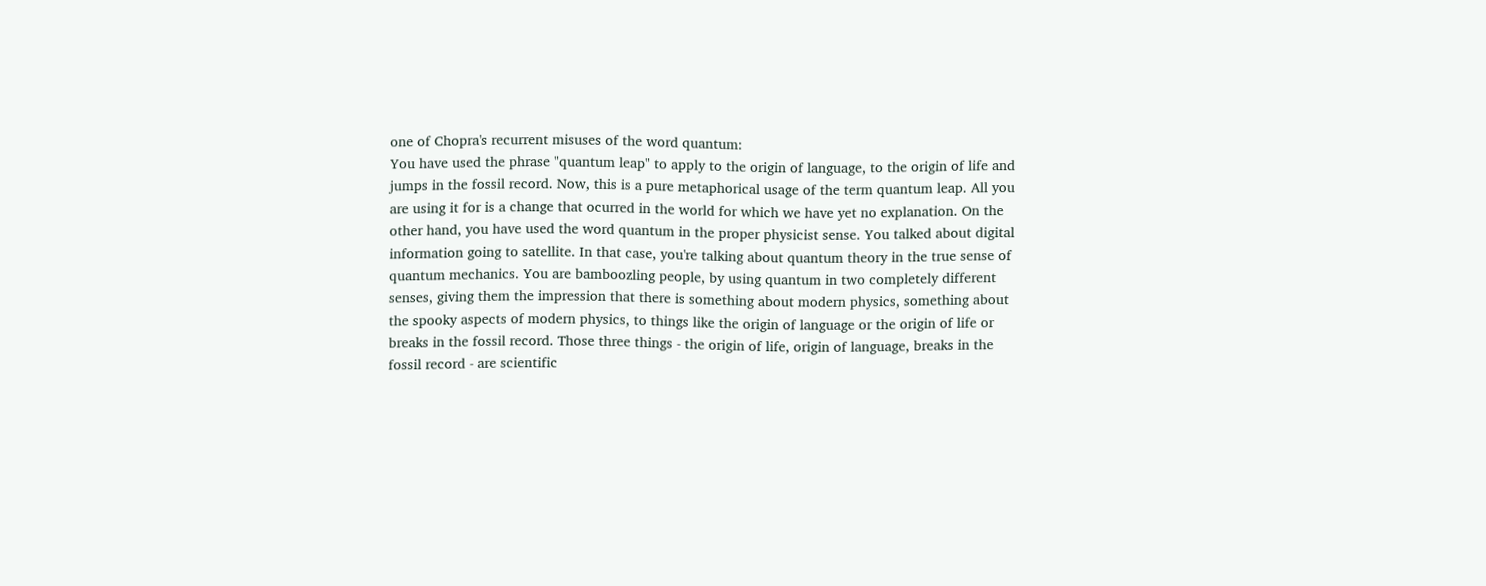one of Chopra's recurrent misuses of the word quantum:
You have used the phrase "quantum leap" to apply to the origin of language, to the origin of life and jumps in the fossil record. Now, this is a pure metaphorical usage of the term quantum leap. All you are using it for is a change that ocurred in the world for which we have yet no explanation. On the other hand, you have used the word quantum in the proper physicist sense. You talked about digital information going to satellite. In that case, you're talking about quantum theory in the true sense of quantum mechanics. You are bamboozling people, by using quantum in two completely different senses, giving them the impression that there is something about modern physics, something about the spooky aspects of modern physics, to things like the origin of language or the origin of life or breaks in the fossil record. Those three things - the origin of life, origin of language, breaks in the fossil record - are scientific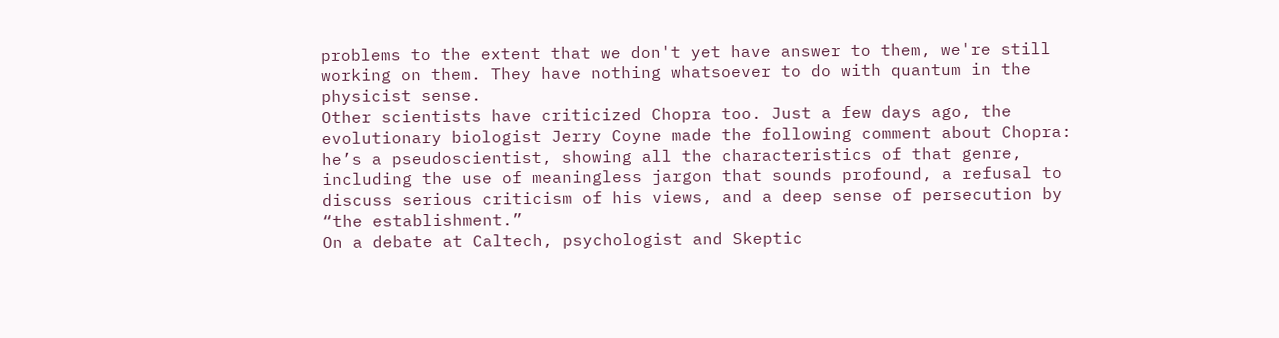problems to the extent that we don't yet have answer to them, we're still working on them. They have nothing whatsoever to do with quantum in the physicist sense.
Other scientists have criticized Chopra too. Just a few days ago, the evolutionary biologist Jerry Coyne made the following comment about Chopra:
he’s a pseudoscientist, showing all the characteristics of that genre, including the use of meaningless jargon that sounds profound, a refusal to discuss serious criticism of his views, and a deep sense of persecution by “the establishment.”
On a debate at Caltech, psychologist and Skeptic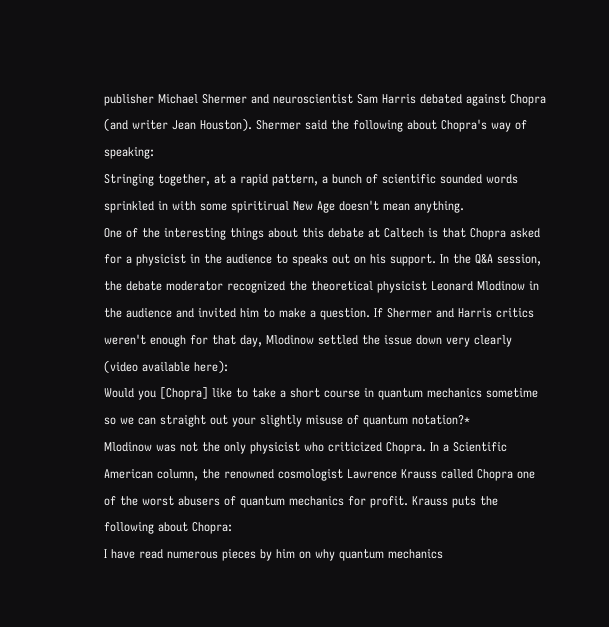publisher Michael Shermer and neuroscientist Sam Harris debated against Chopra (and writer Jean Houston). Shermer said the following about Chopra's way of speaking:
Stringing together, at a rapid pattern, a bunch of scientific sounded words sprinkled in with some spiritirual New Age doesn't mean anything.
One of the interesting things about this debate at Caltech is that Chopra asked for a physicist in the audience to speaks out on his support. In the Q&A session, the debate moderator recognized the theoretical physicist Leonard Mlodinow in the audience and invited him to make a question. If Shermer and Harris critics weren't enough for that day, Mlodinow settled the issue down very clearly (video available here):
Would you [Chopra] like to take a short course in quantum mechanics sometime so we can straight out your slightly misuse of quantum notation?*
Mlodinow was not the only physicist who criticized Chopra. In a Scientific American column, the renowned cosmologist Lawrence Krauss called Chopra one of the worst abusers of quantum mechanics for profit. Krauss puts the following about Chopra:
I have read numerous pieces by him on why quantum mechanics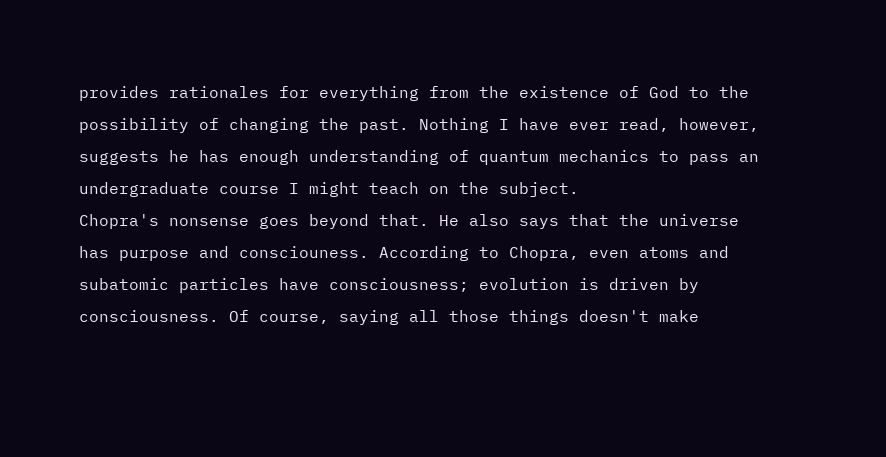provides rationales for everything from the existence of God to the possibility of changing the past. Nothing I have ever read, however, suggests he has enough understanding of quantum mechanics to pass an undergraduate course I might teach on the subject.
Chopra's nonsense goes beyond that. He also says that the universe has purpose and consciouness. According to Chopra, even atoms and subatomic particles have consciousness; evolution is driven by consciousness. Of course, saying all those things doesn't make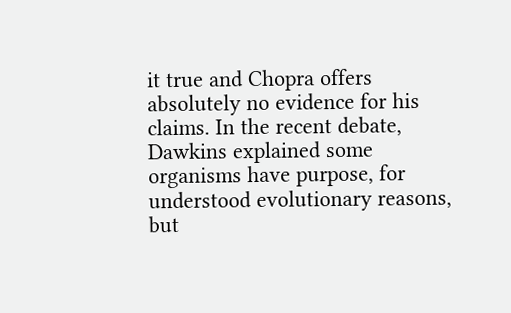it true and Chopra offers absolutely no evidence for his claims. In the recent debate, Dawkins explained some organisms have purpose, for understood evolutionary reasons, but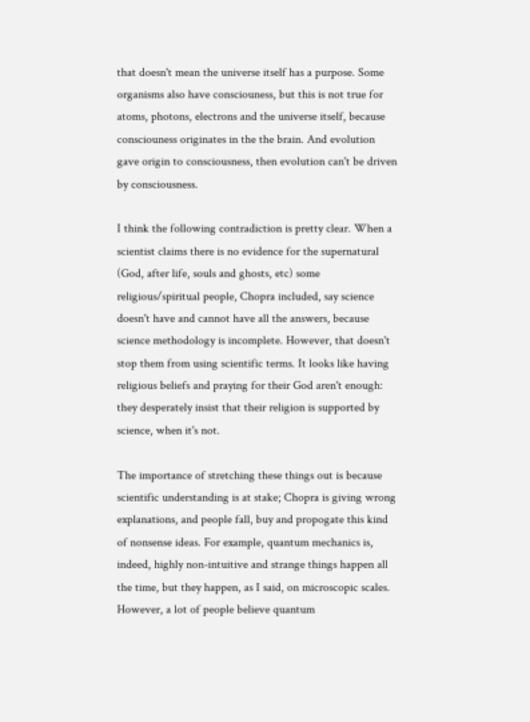that doesn't mean the universe itself has a purpose. Some organisms also have consciouness, but this is not true for atoms, photons, electrons and the universe itself, because consciouness originates in the the brain. And evolution gave origin to consciousness, then evolution can't be driven by consciousness.

I think the following contradiction is pretty clear. When a scientist claims there is no evidence for the supernatural (God, after life, souls and ghosts, etc) some religious/spiritual people, Chopra included, say science doesn't have and cannot have all the answers, because science methodology is incomplete. However, that doesn't stop them from using scientific terms. It looks like having religious beliefs and praying for their God aren't enough: they desperately insist that their religion is supported by science, when it's not.

The importance of stretching these things out is because scientific understanding is at stake; Chopra is giving wrong explanations, and people fall, buy and propogate this kind of nonsense ideas. For example, quantum mechanics is, indeed, highly non-intuitive and strange things happen all the time, but they happen, as I said, on microscopic scales. However, a lot of people believe quantum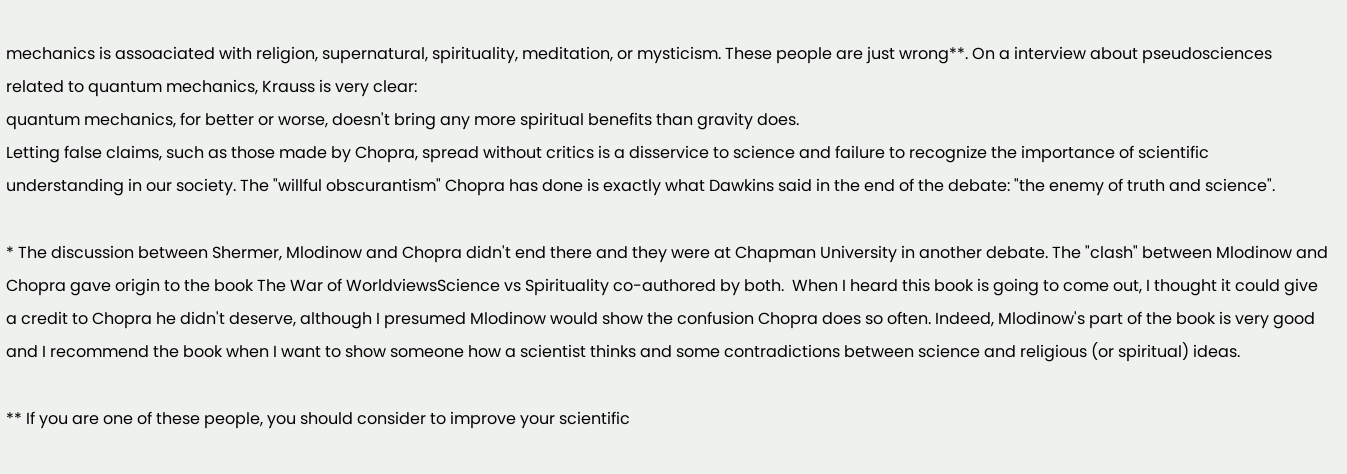mechanics is assoaciated with religion, supernatural, spirituality, meditation, or mysticism. These people are just wrong**. On a interview about pseudosciences related to quantum mechanics, Krauss is very clear:
quantum mechanics, for better or worse, doesn't bring any more spiritual benefits than gravity does.
Letting false claims, such as those made by Chopra, spread without critics is a disservice to science and failure to recognize the importance of scientific understanding in our society. The "willful obscurantism" Chopra has done is exactly what Dawkins said in the end of the debate: "the enemy of truth and science".

* The discussion between Shermer, Mlodinow and Chopra didn't end there and they were at Chapman University in another debate. The "clash" between Mlodinow and Chopra gave origin to the book The War of WorldviewsScience vs Spirituality co-authored by both.  When I heard this book is going to come out, I thought it could give a credit to Chopra he didn't deserve, although I presumed Mlodinow would show the confusion Chopra does so often. Indeed, Mlodinow's part of the book is very good and I recommend the book when I want to show someone how a scientist thinks and some contradictions between science and religious (or spiritual) ideas.

** If you are one of these people, you should consider to improve your scientific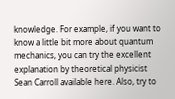knowledge. For example, if you want to know a little bit more about quantum mechanics, you can try the excellent explanation by theoretical physicist Sean Carroll available here. Also, try to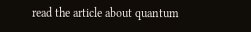read the article about quantum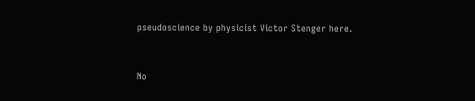pseudoscience by physicist Victor Stenger here.


No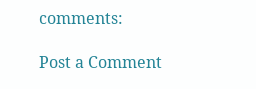comments:

Post a Comment